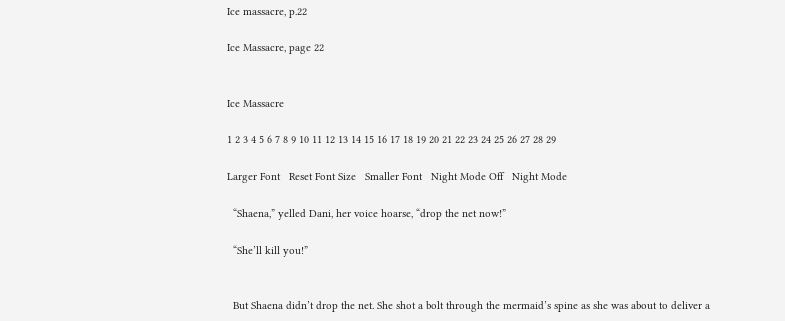Ice massacre, p.22

Ice Massacre, page 22


Ice Massacre

1 2 3 4 5 6 7 8 9 10 11 12 13 14 15 16 17 18 19 20 21 22 23 24 25 26 27 28 29

Larger Font   Reset Font Size   Smaller Font   Night Mode Off   Night Mode

  “Shaena,” yelled Dani, her voice hoarse, “drop the net now!”

  “She’ll kill you!”


  But Shaena didn’t drop the net. She shot a bolt through the mermaid’s spine as she was about to deliver a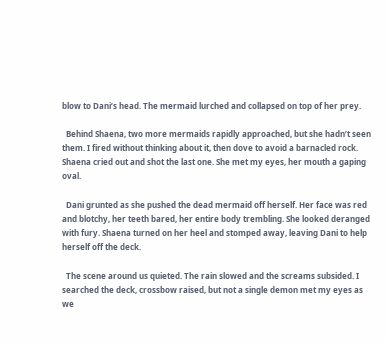blow to Dani’s head. The mermaid lurched and collapsed on top of her prey.

  Behind Shaena, two more mermaids rapidly approached, but she hadn’t seen them. I fired without thinking about it, then dove to avoid a barnacled rock. Shaena cried out and shot the last one. She met my eyes, her mouth a gaping oval.

  Dani grunted as she pushed the dead mermaid off herself. Her face was red and blotchy, her teeth bared, her entire body trembling. She looked deranged with fury. Shaena turned on her heel and stomped away, leaving Dani to help herself off the deck.

  The scene around us quieted. The rain slowed and the screams subsided. I searched the deck, crossbow raised, but not a single demon met my eyes as we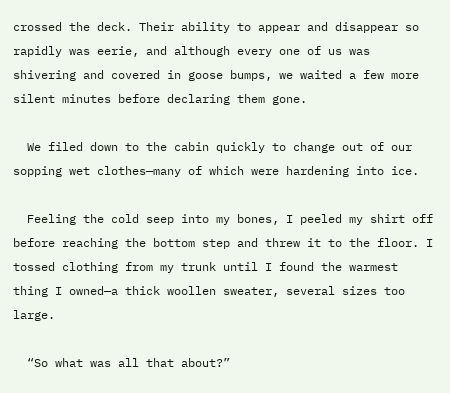crossed the deck. Their ability to appear and disappear so rapidly was eerie, and although every one of us was shivering and covered in goose bumps, we waited a few more silent minutes before declaring them gone.

  We filed down to the cabin quickly to change out of our sopping wet clothes—many of which were hardening into ice.

  Feeling the cold seep into my bones, I peeled my shirt off before reaching the bottom step and threw it to the floor. I tossed clothing from my trunk until I found the warmest thing I owned—a thick woollen sweater, several sizes too large.

  “So what was all that about?”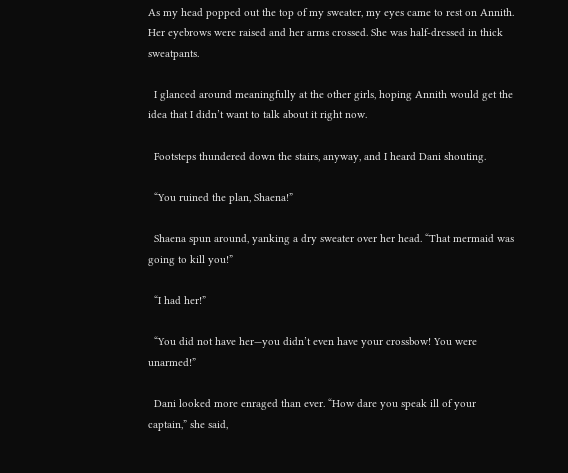As my head popped out the top of my sweater, my eyes came to rest on Annith. Her eyebrows were raised and her arms crossed. She was half-dressed in thick sweatpants.

  I glanced around meaningfully at the other girls, hoping Annith would get the idea that I didn’t want to talk about it right now.

  Footsteps thundered down the stairs, anyway, and I heard Dani shouting.

  “You ruined the plan, Shaena!”

  Shaena spun around, yanking a dry sweater over her head. “That mermaid was going to kill you!”

  “I had her!”

  “You did not have her—you didn’t even have your crossbow! You were unarmed!”

  Dani looked more enraged than ever. “How dare you speak ill of your captain,” she said,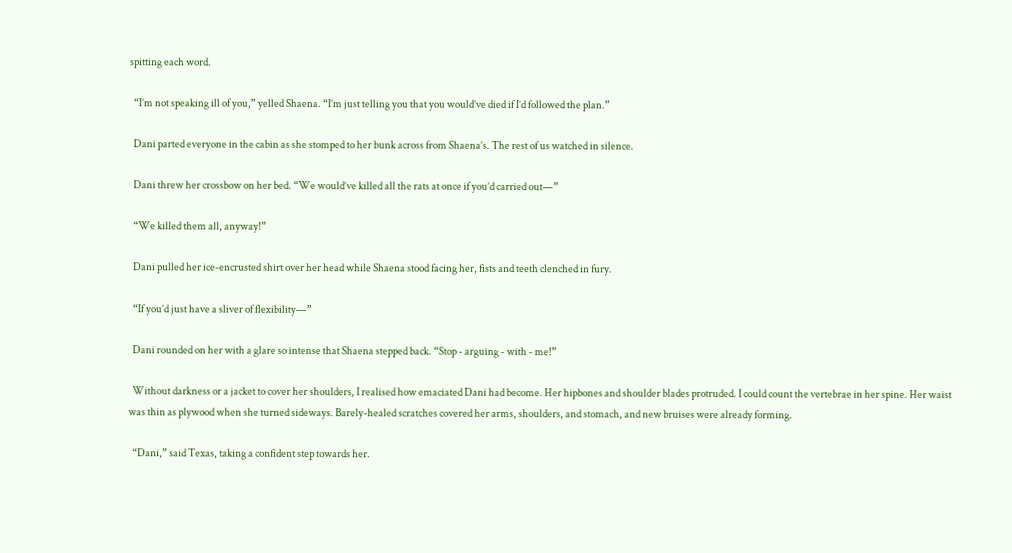spitting each word.

  “I’m not speaking ill of you,” yelled Shaena. “I’m just telling you that you would’ve died if I’d followed the plan.”

  Dani parted everyone in the cabin as she stomped to her bunk across from Shaena’s. The rest of us watched in silence.

  Dani threw her crossbow on her bed. “We would’ve killed all the rats at once if you’d carried out—”

  “We killed them all, anyway!”

  Dani pulled her ice-encrusted shirt over her head while Shaena stood facing her, fists and teeth clenched in fury.

  “If you’d just have a sliver of flexibility—”

  Dani rounded on her with a glare so intense that Shaena stepped back. “Stop - arguing - with - me!”

  Without darkness or a jacket to cover her shoulders, I realised how emaciated Dani had become. Her hipbones and shoulder blades protruded. I could count the vertebrae in her spine. Her waist was thin as plywood when she turned sideways. Barely-healed scratches covered her arms, shoulders, and stomach, and new bruises were already forming.

  “Dani,” said Texas, taking a confident step towards her.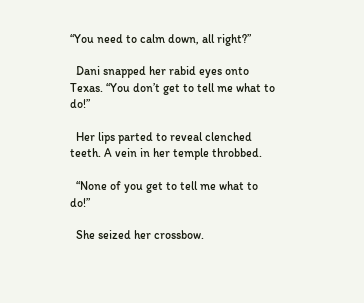“You need to calm down, all right?”

  Dani snapped her rabid eyes onto Texas. “You don’t get to tell me what to do!”

  Her lips parted to reveal clenched teeth. A vein in her temple throbbed.

  “None of you get to tell me what to do!”

  She seized her crossbow.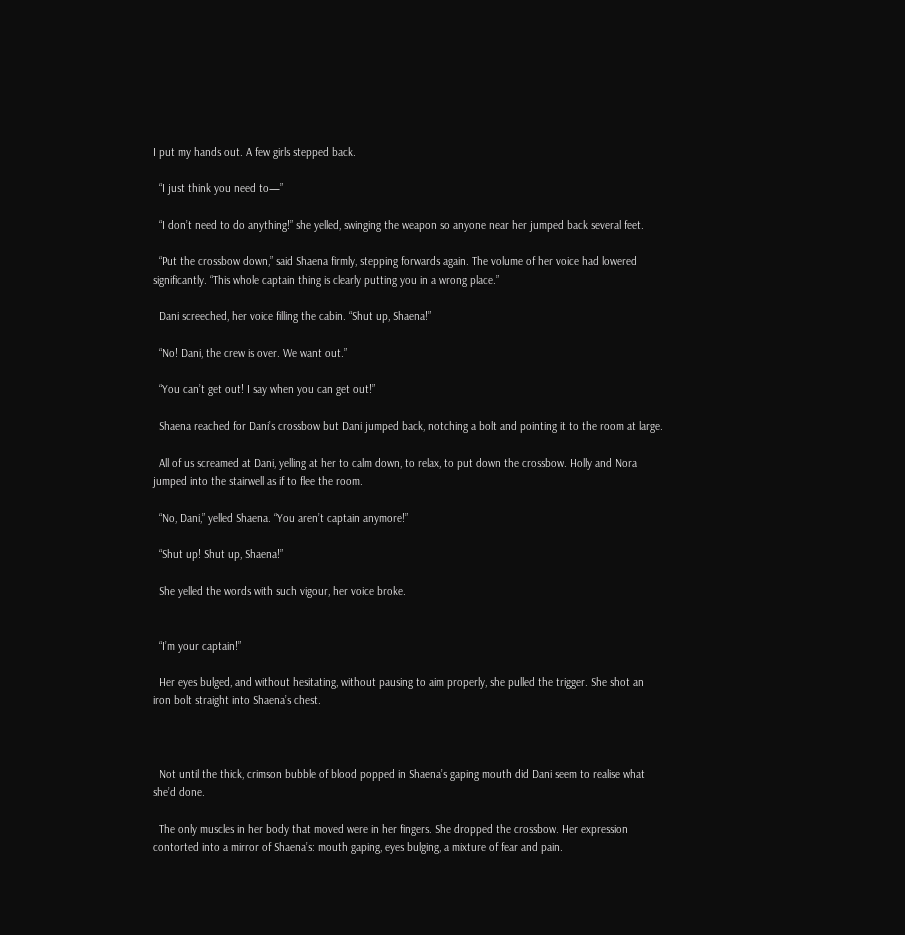I put my hands out. A few girls stepped back.

  “I just think you need to—”

  “I don’t need to do anything!” she yelled, swinging the weapon so anyone near her jumped back several feet.

  “Put the crossbow down,” said Shaena firmly, stepping forwards again. The volume of her voice had lowered significantly. “This whole captain thing is clearly putting you in a wrong place.”

  Dani screeched, her voice filling the cabin. “Shut up, Shaena!”

  “No! Dani, the crew is over. We want out.”

  “You can’t get out! I say when you can get out!”

  Shaena reached for Dani’s crossbow but Dani jumped back, notching a bolt and pointing it to the room at large.

  All of us screamed at Dani, yelling at her to calm down, to relax, to put down the crossbow. Holly and Nora jumped into the stairwell as if to flee the room.

  “No, Dani,” yelled Shaena. “You aren’t captain anymore!”

  “Shut up! Shut up, Shaena!”

  She yelled the words with such vigour, her voice broke.


  “I’m your captain!”

  Her eyes bulged, and without hesitating, without pausing to aim properly, she pulled the trigger. She shot an iron bolt straight into Shaena’s chest.



  Not until the thick, crimson bubble of blood popped in Shaena’s gaping mouth did Dani seem to realise what she’d done.

  The only muscles in her body that moved were in her fingers. She dropped the crossbow. Her expression contorted into a mirror of Shaena’s: mouth gaping, eyes bulging, a mixture of fear and pain.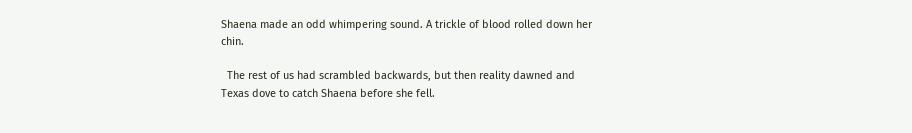Shaena made an odd whimpering sound. A trickle of blood rolled down her chin.

  The rest of us had scrambled backwards, but then reality dawned and Texas dove to catch Shaena before she fell.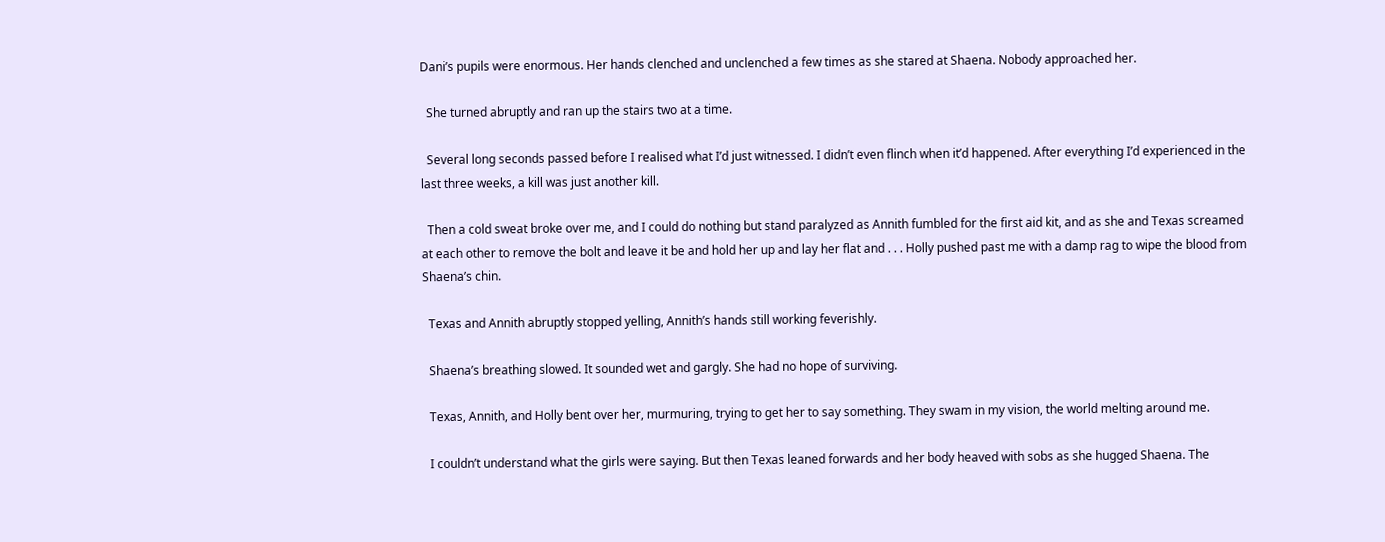Dani’s pupils were enormous. Her hands clenched and unclenched a few times as she stared at Shaena. Nobody approached her.

  She turned abruptly and ran up the stairs two at a time.

  Several long seconds passed before I realised what I’d just witnessed. I didn’t even flinch when it’d happened. After everything I’d experienced in the last three weeks, a kill was just another kill.

  Then a cold sweat broke over me, and I could do nothing but stand paralyzed as Annith fumbled for the first aid kit, and as she and Texas screamed at each other to remove the bolt and leave it be and hold her up and lay her flat and . . . Holly pushed past me with a damp rag to wipe the blood from Shaena’s chin.

  Texas and Annith abruptly stopped yelling, Annith’s hands still working feverishly.

  Shaena’s breathing slowed. It sounded wet and gargly. She had no hope of surviving.

  Texas, Annith, and Holly bent over her, murmuring, trying to get her to say something. They swam in my vision, the world melting around me.

  I couldn’t understand what the girls were saying. But then Texas leaned forwards and her body heaved with sobs as she hugged Shaena. The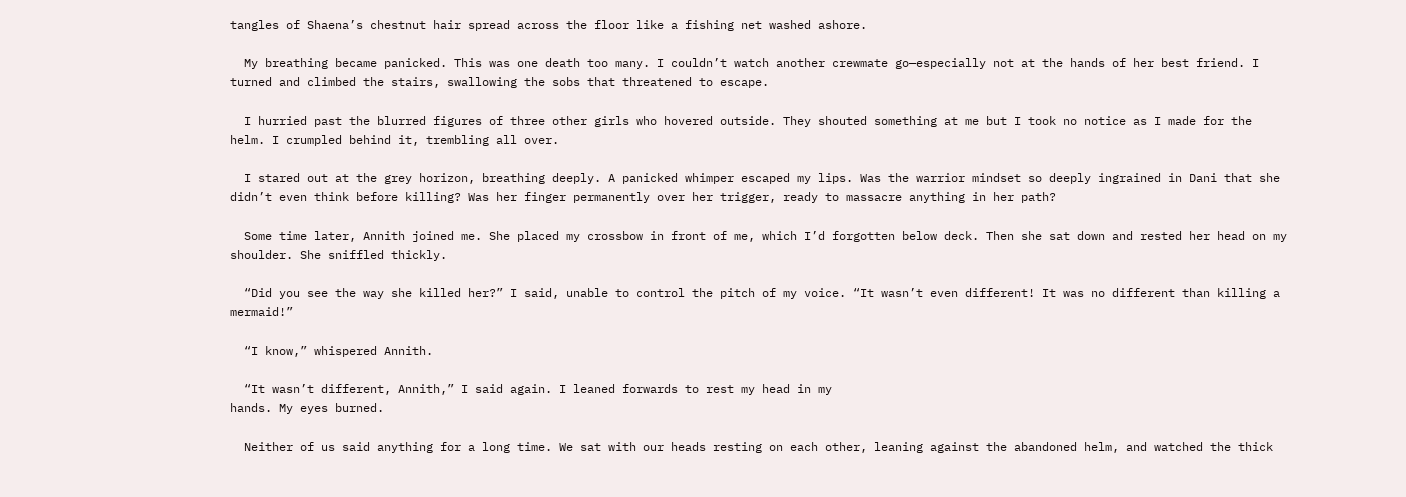tangles of Shaena’s chestnut hair spread across the floor like a fishing net washed ashore.

  My breathing became panicked. This was one death too many. I couldn’t watch another crewmate go—especially not at the hands of her best friend. I turned and climbed the stairs, swallowing the sobs that threatened to escape.

  I hurried past the blurred figures of three other girls who hovered outside. They shouted something at me but I took no notice as I made for the helm. I crumpled behind it, trembling all over.

  I stared out at the grey horizon, breathing deeply. A panicked whimper escaped my lips. Was the warrior mindset so deeply ingrained in Dani that she didn’t even think before killing? Was her finger permanently over her trigger, ready to massacre anything in her path?

  Some time later, Annith joined me. She placed my crossbow in front of me, which I’d forgotten below deck. Then she sat down and rested her head on my shoulder. She sniffled thickly.

  “Did you see the way she killed her?” I said, unable to control the pitch of my voice. “It wasn’t even different! It was no different than killing a mermaid!”

  “I know,” whispered Annith.

  “It wasn’t different, Annith,” I said again. I leaned forwards to rest my head in my
hands. My eyes burned.

  Neither of us said anything for a long time. We sat with our heads resting on each other, leaning against the abandoned helm, and watched the thick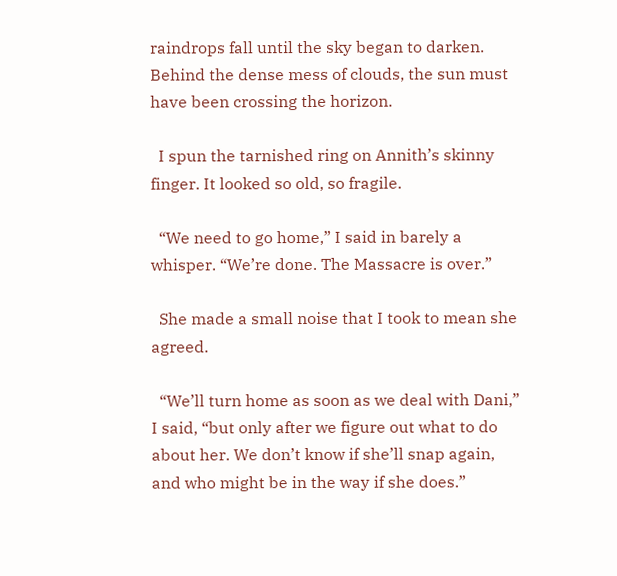raindrops fall until the sky began to darken. Behind the dense mess of clouds, the sun must have been crossing the horizon.

  I spun the tarnished ring on Annith’s skinny finger. It looked so old, so fragile.

  “We need to go home,” I said in barely a whisper. “We’re done. The Massacre is over.”

  She made a small noise that I took to mean she agreed.

  “We’ll turn home as soon as we deal with Dani,” I said, “but only after we figure out what to do about her. We don’t know if she’ll snap again, and who might be in the way if she does.”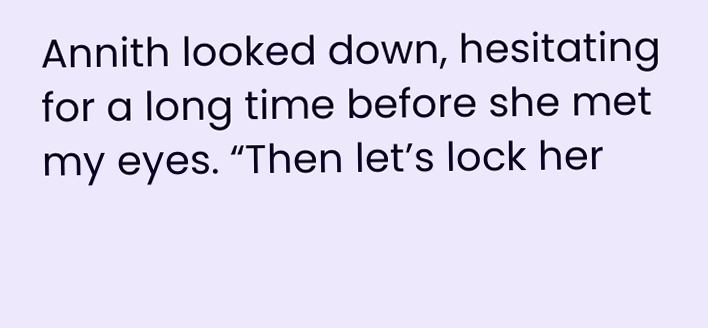Annith looked down, hesitating for a long time before she met my eyes. “Then let’s lock her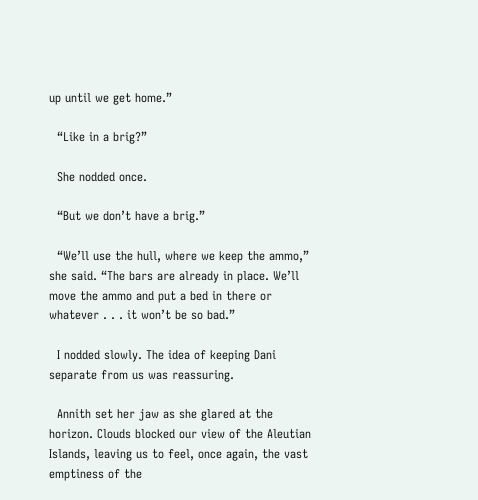up until we get home.”

  “Like in a brig?”

  She nodded once.

  “But we don’t have a brig.”

  “We’ll use the hull, where we keep the ammo,” she said. “The bars are already in place. We’ll move the ammo and put a bed in there or whatever . . . it won’t be so bad.”

  I nodded slowly. The idea of keeping Dani separate from us was reassuring.

  Annith set her jaw as she glared at the horizon. Clouds blocked our view of the Aleutian Islands, leaving us to feel, once again, the vast emptiness of the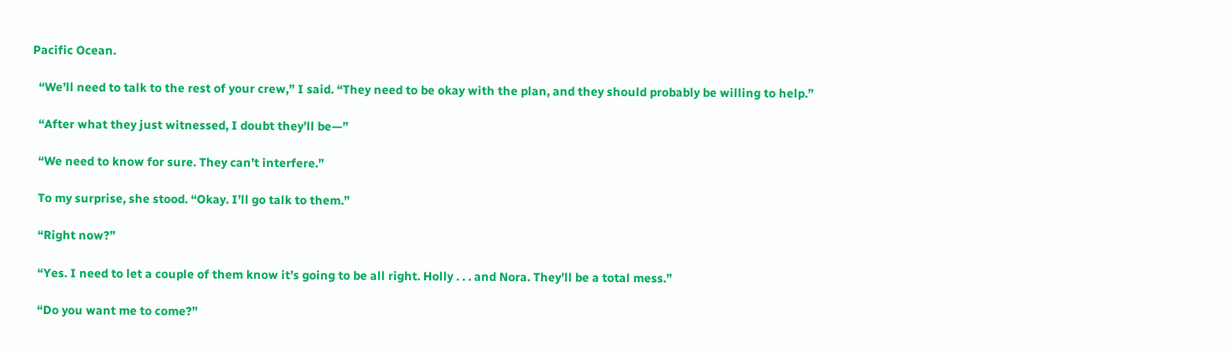Pacific Ocean.

  “We’ll need to talk to the rest of your crew,” I said. “They need to be okay with the plan, and they should probably be willing to help.”

  “After what they just witnessed, I doubt they’ll be—”

  “We need to know for sure. They can’t interfere.”

  To my surprise, she stood. “Okay. I’ll go talk to them.”

  “Right now?”

  “Yes. I need to let a couple of them know it’s going to be all right. Holly . . . and Nora. They’ll be a total mess.”

  “Do you want me to come?”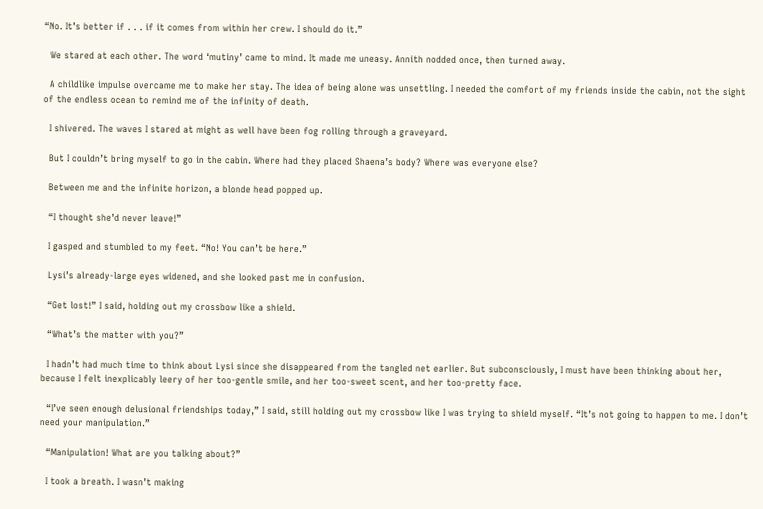“No. It’s better if . . . if it comes from within her crew. I should do it.”

  We stared at each other. The word ‘mutiny’ came to mind. It made me uneasy. Annith nodded once, then turned away.

  A childlike impulse overcame me to make her stay. The idea of being alone was unsettling. I needed the comfort of my friends inside the cabin, not the sight of the endless ocean to remind me of the infinity of death.

  I shivered. The waves I stared at might as well have been fog rolling through a graveyard.

  But I couldn’t bring myself to go in the cabin. Where had they placed Shaena’s body? Where was everyone else?

  Between me and the infinite horizon, a blonde head popped up.

  “I thought she’d never leave!”

  I gasped and stumbled to my feet. “No! You can’t be here.”

  Lysi’s already-large eyes widened, and she looked past me in confusion.

  “Get lost!” I said, holding out my crossbow like a shield.

  “What’s the matter with you?”

  I hadn’t had much time to think about Lysi since she disappeared from the tangled net earlier. But subconsciously, I must have been thinking about her, because I felt inexplicably leery of her too-gentle smile, and her too-sweet scent, and her too-pretty face.

  “I’ve seen enough delusional friendships today,” I said, still holding out my crossbow like I was trying to shield myself. “It’s not going to happen to me. I don’t need your manipulation.”

  “Manipulation! What are you talking about?”

  I took a breath. I wasn’t making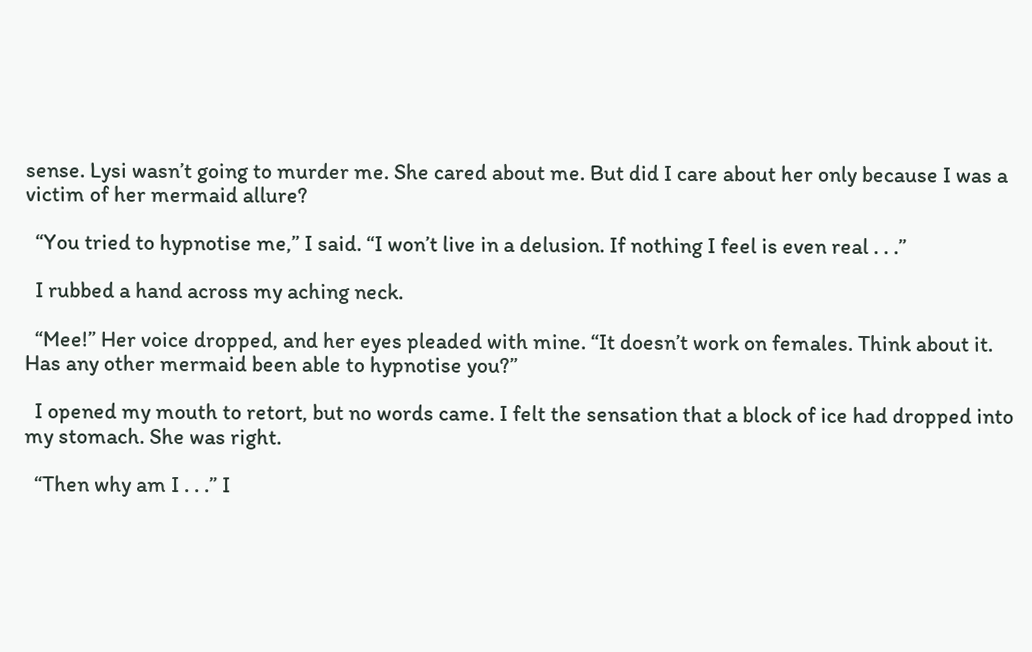sense. Lysi wasn’t going to murder me. She cared about me. But did I care about her only because I was a victim of her mermaid allure?

  “You tried to hypnotise me,” I said. “I won’t live in a delusion. If nothing I feel is even real . . .”

  I rubbed a hand across my aching neck.

  “Mee!” Her voice dropped, and her eyes pleaded with mine. “It doesn’t work on females. Think about it. Has any other mermaid been able to hypnotise you?”

  I opened my mouth to retort, but no words came. I felt the sensation that a block of ice had dropped into my stomach. She was right.

  “Then why am I . . .” I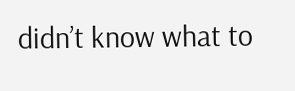didn’t know what to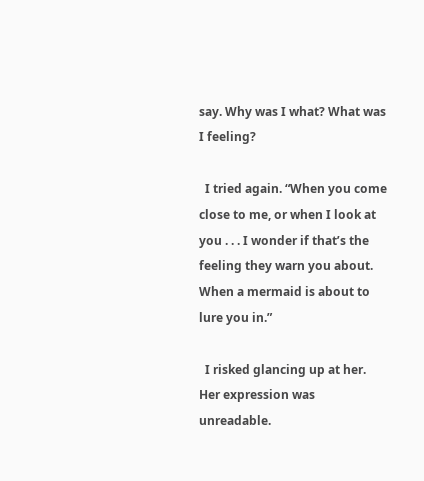say. Why was I what? What was I feeling?

  I tried again. “When you come close to me, or when I look at you . . . I wonder if that’s the feeling they warn you about. When a mermaid is about to lure you in.”

  I risked glancing up at her. Her expression was unreadable.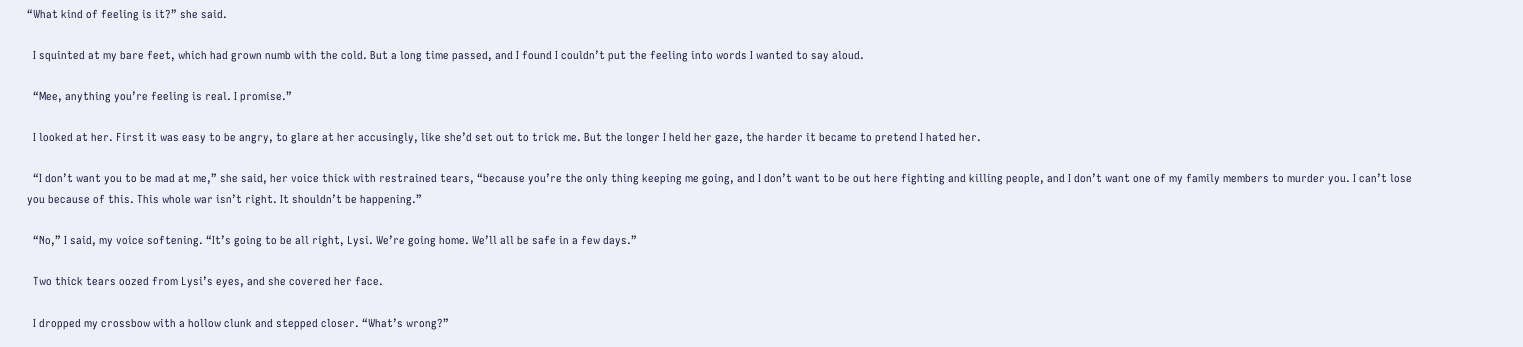“What kind of feeling is it?” she said.

  I squinted at my bare feet, which had grown numb with the cold. But a long time passed, and I found I couldn’t put the feeling into words I wanted to say aloud.

  “Mee, anything you’re feeling is real. I promise.”

  I looked at her. First it was easy to be angry, to glare at her accusingly, like she’d set out to trick me. But the longer I held her gaze, the harder it became to pretend I hated her.

  “I don’t want you to be mad at me,” she said, her voice thick with restrained tears, “because you’re the only thing keeping me going, and I don’t want to be out here fighting and killing people, and I don’t want one of my family members to murder you. I can’t lose you because of this. This whole war isn’t right. It shouldn’t be happening.”

  “No,” I said, my voice softening. “It’s going to be all right, Lysi. We’re going home. We’ll all be safe in a few days.”

  Two thick tears oozed from Lysi’s eyes, and she covered her face.

  I dropped my crossbow with a hollow clunk and stepped closer. “What’s wrong?”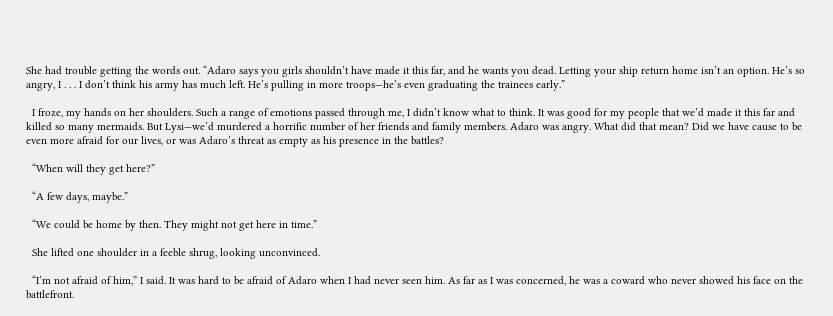She had trouble getting the words out. “Adaro says you girls shouldn’t have made it this far, and he wants you dead. Letting your ship return home isn’t an option. He’s so angry, I . . . I don’t think his army has much left. He’s pulling in more troops—he’s even graduating the trainees early.”

  I froze, my hands on her shoulders. Such a range of emotions passed through me, I didn’t know what to think. It was good for my people that we’d made it this far and killed so many mermaids. But Lysi—we’d murdered a horrific number of her friends and family members. Adaro was angry. What did that mean? Did we have cause to be even more afraid for our lives, or was Adaro’s threat as empty as his presence in the battles?

  “When will they get here?”

  “A few days, maybe.”

  “We could be home by then. They might not get here in time.”

  She lifted one shoulder in a feeble shrug, looking unconvinced.

  “I’m not afraid of him,” I said. It was hard to be afraid of Adaro when I had never seen him. As far as I was concerned, he was a coward who never showed his face on the battlefront.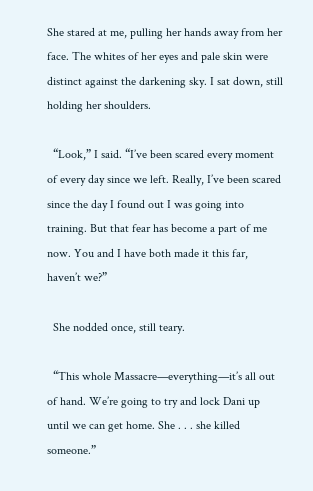She stared at me, pulling her hands away from her face. The whites of her eyes and pale skin were distinct against the darkening sky. I sat down, still holding her shoulders.

  “Look,” I said. “I’ve been scared every moment of every day since we left. Really, I’ve been scared since the day I found out I was going into training. But that fear has become a part of me now. You and I have both made it this far, haven’t we?”

  She nodded once, still teary.

  “This whole Massacre—everything—it’s all out of hand. We’re going to try and lock Dani up until we can get home. She . . . she killed someone.”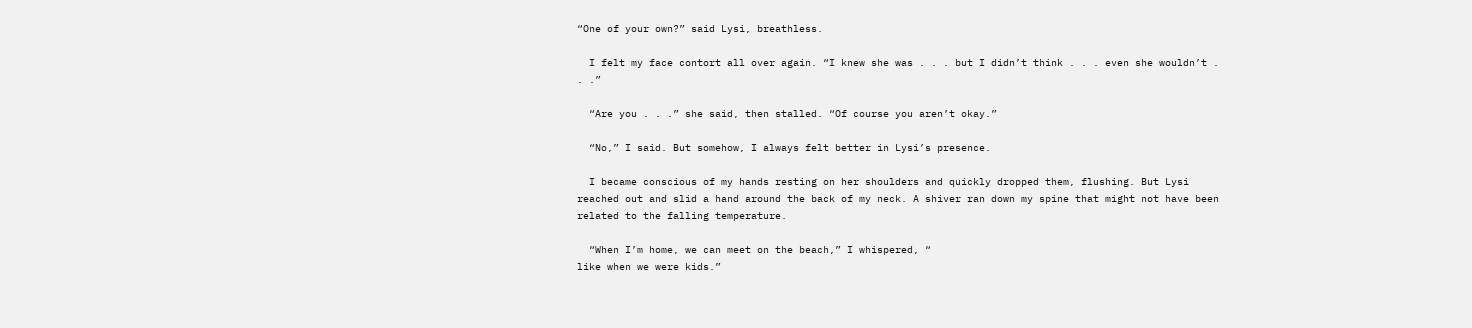“One of your own?” said Lysi, breathless.

  I felt my face contort all over again. “I knew she was . . . but I didn’t think . . . even she wouldn’t . . .”

  “Are you . . .” she said, then stalled. “Of course you aren’t okay.”

  “No,” I said. But somehow, I always felt better in Lysi’s presence.

  I became conscious of my hands resting on her shoulders and quickly dropped them, flushing. But Lysi reached out and slid a hand around the back of my neck. A shiver ran down my spine that might not have been related to the falling temperature.

  “When I’m home, we can meet on the beach,” I whispered, “
like when we were kids.”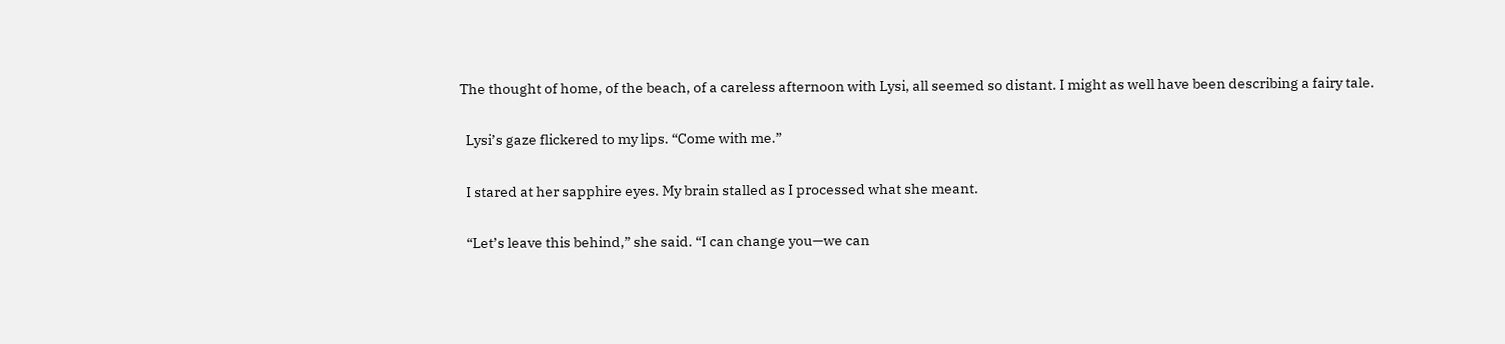The thought of home, of the beach, of a careless afternoon with Lysi, all seemed so distant. I might as well have been describing a fairy tale.

  Lysi’s gaze flickered to my lips. “Come with me.”

  I stared at her sapphire eyes. My brain stalled as I processed what she meant.

  “Let’s leave this behind,” she said. “I can change you—we can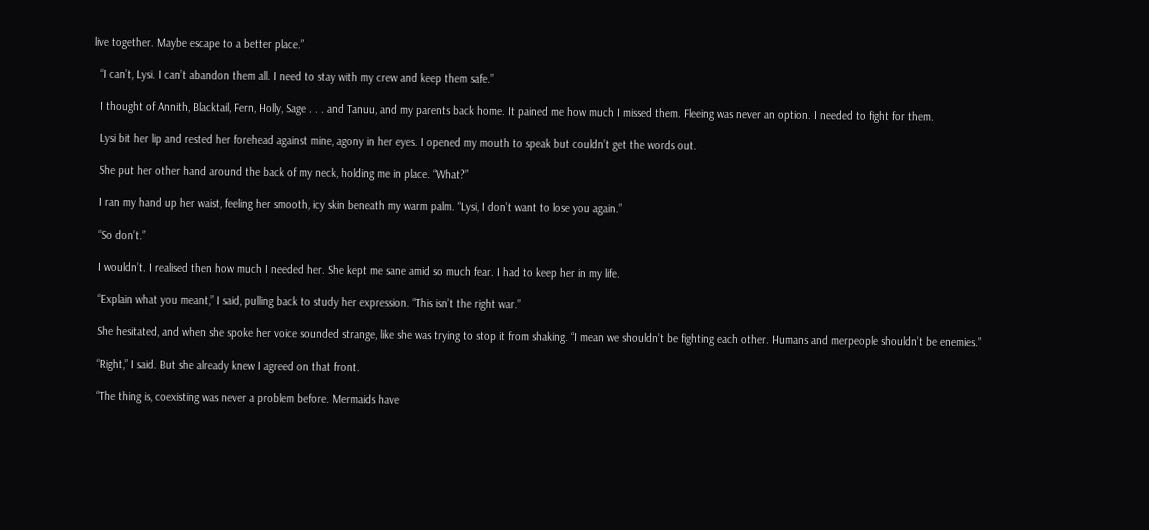live together. Maybe escape to a better place.”

  “I can’t, Lysi. I can’t abandon them all. I need to stay with my crew and keep them safe.”

  I thought of Annith, Blacktail, Fern, Holly, Sage . . . and Tanuu, and my parents back home. It pained me how much I missed them. Fleeing was never an option. I needed to fight for them.

  Lysi bit her lip and rested her forehead against mine, agony in her eyes. I opened my mouth to speak but couldn’t get the words out.

  She put her other hand around the back of my neck, holding me in place. “What?”

  I ran my hand up her waist, feeling her smooth, icy skin beneath my warm palm. “Lysi, I don’t want to lose you again.”

  “So don’t.”

  I wouldn’t. I realised then how much I needed her. She kept me sane amid so much fear. I had to keep her in my life.

  “Explain what you meant,” I said, pulling back to study her expression. “This isn’t the right war.”

  She hesitated, and when she spoke her voice sounded strange, like she was trying to stop it from shaking. “I mean we shouldn’t be fighting each other. Humans and merpeople shouldn’t be enemies.”

  “Right,” I said. But she already knew I agreed on that front.

  “The thing is, coexisting was never a problem before. Mermaids have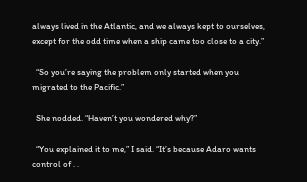always lived in the Atlantic, and we always kept to ourselves, except for the odd time when a ship came too close to a city.”

  “So you’re saying the problem only started when you migrated to the Pacific.”

  She nodded. “Haven’t you wondered why?”

  “You explained it to me,” I said. “It’s because Adaro wants control of . .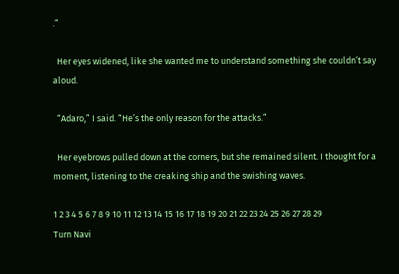.”

  Her eyes widened, like she wanted me to understand something she couldn’t say aloud.

  “Adaro,” I said. “He’s the only reason for the attacks.”

  Her eyebrows pulled down at the corners, but she remained silent. I thought for a moment, listening to the creaking ship and the swishing waves.

1 2 3 4 5 6 7 8 9 10 11 12 13 14 15 16 17 18 19 20 21 22 23 24 25 26 27 28 29
Turn Navi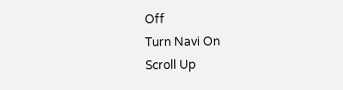Off
Turn Navi On
Scroll Up